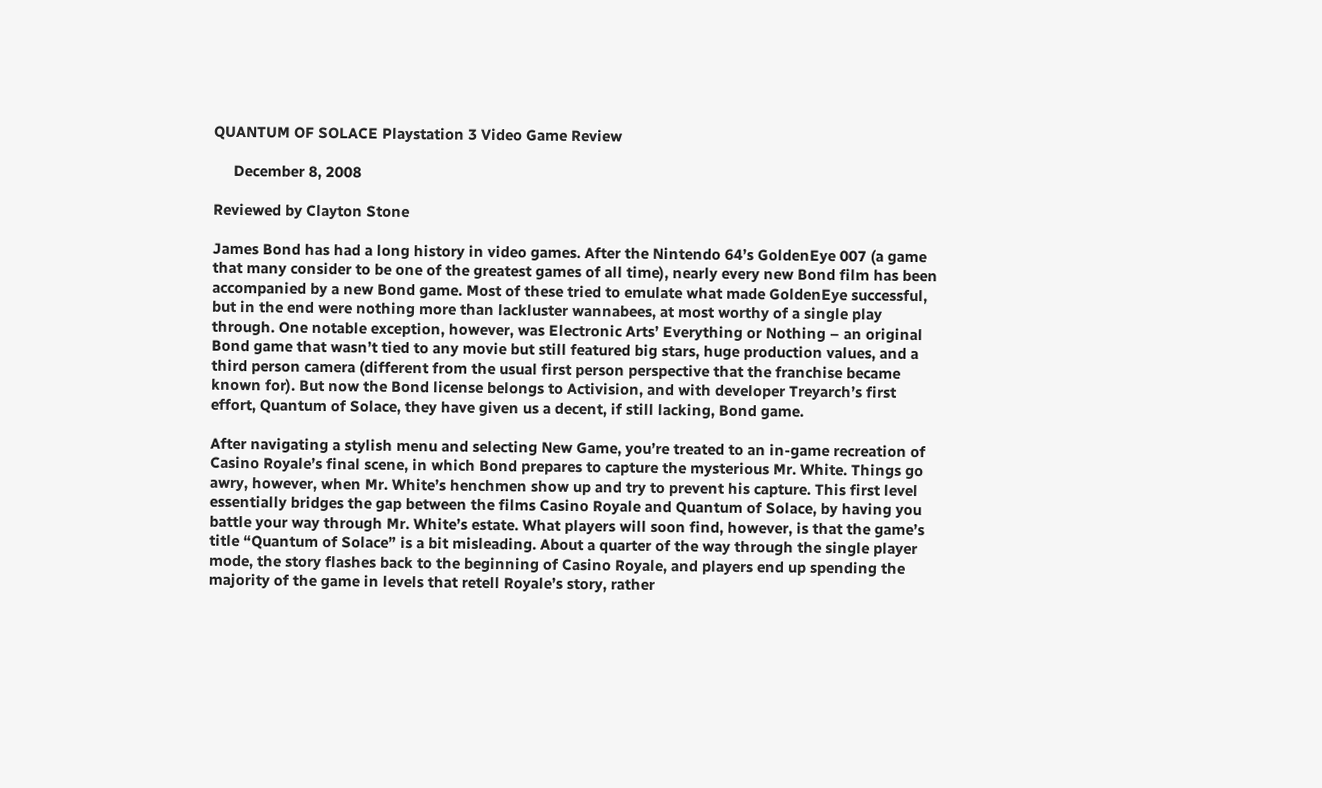QUANTUM OF SOLACE Playstation 3 Video Game Review

     December 8, 2008

Reviewed by Clayton Stone

James Bond has had a long history in video games. After the Nintendo 64’s GoldenEye 007 (a game that many consider to be one of the greatest games of all time), nearly every new Bond film has been accompanied by a new Bond game. Most of these tried to emulate what made GoldenEye successful, but in the end were nothing more than lackluster wannabees, at most worthy of a single play through. One notable exception, however, was Electronic Arts’ Everything or Nothing – an original Bond game that wasn’t tied to any movie but still featured big stars, huge production values, and a third person camera (different from the usual first person perspective that the franchise became known for). But now the Bond license belongs to Activision, and with developer Treyarch’s first effort, Quantum of Solace, they have given us a decent, if still lacking, Bond game.

After navigating a stylish menu and selecting New Game, you’re treated to an in-game recreation of Casino Royale’s final scene, in which Bond prepares to capture the mysterious Mr. White. Things go awry, however, when Mr. White’s henchmen show up and try to prevent his capture. This first level essentially bridges the gap between the films Casino Royale and Quantum of Solace, by having you battle your way through Mr. White’s estate. What players will soon find, however, is that the game’s title “Quantum of Solace” is a bit misleading. About a quarter of the way through the single player mode, the story flashes back to the beginning of Casino Royale, and players end up spending the majority of the game in levels that retell Royale’s story, rather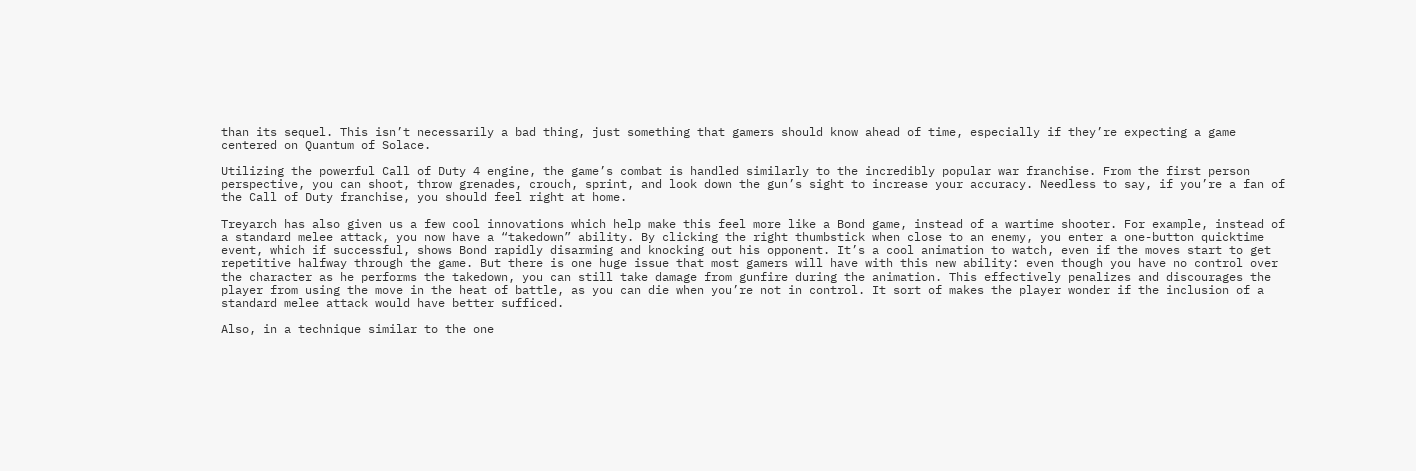than its sequel. This isn’t necessarily a bad thing, just something that gamers should know ahead of time, especially if they’re expecting a game centered on Quantum of Solace.

Utilizing the powerful Call of Duty 4 engine, the game’s combat is handled similarly to the incredibly popular war franchise. From the first person perspective, you can shoot, throw grenades, crouch, sprint, and look down the gun’s sight to increase your accuracy. Needless to say, if you’re a fan of the Call of Duty franchise, you should feel right at home.

Treyarch has also given us a few cool innovations which help make this feel more like a Bond game, instead of a wartime shooter. For example, instead of a standard melee attack, you now have a “takedown” ability. By clicking the right thumbstick when close to an enemy, you enter a one-button quicktime event, which if successful, shows Bond rapidly disarming and knocking out his opponent. It’s a cool animation to watch, even if the moves start to get repetitive halfway through the game. But there is one huge issue that most gamers will have with this new ability: even though you have no control over the character as he performs the takedown, you can still take damage from gunfire during the animation. This effectively penalizes and discourages the player from using the move in the heat of battle, as you can die when you’re not in control. It sort of makes the player wonder if the inclusion of a standard melee attack would have better sufficed.

Also, in a technique similar to the one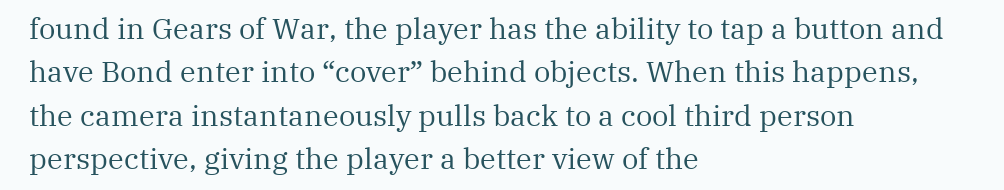found in Gears of War, the player has the ability to tap a button and have Bond enter into “cover” behind objects. When this happens, the camera instantaneously pulls back to a cool third person perspective, giving the player a better view of the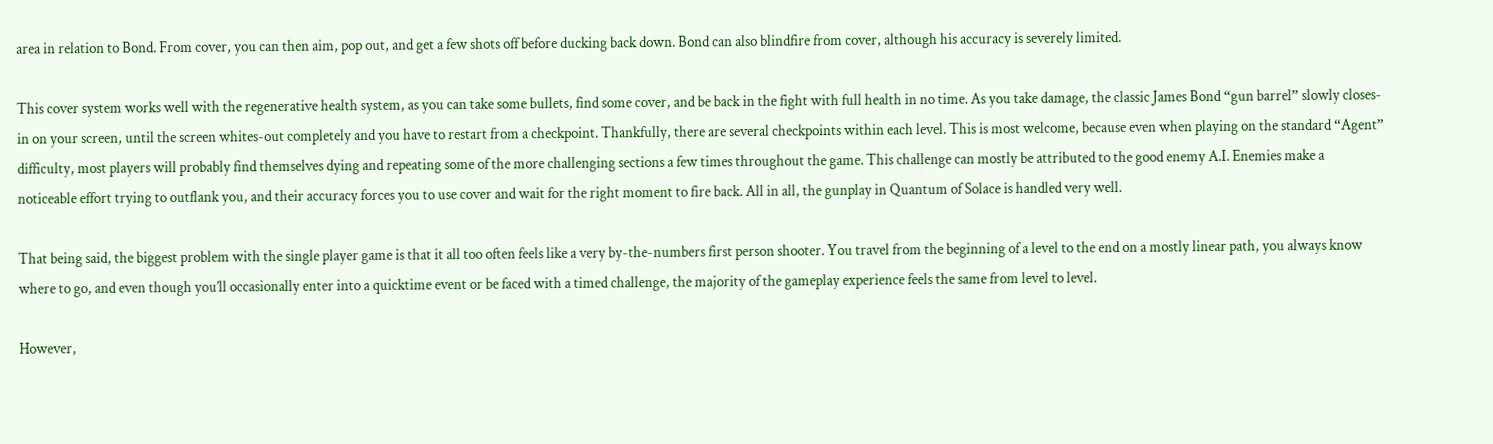area in relation to Bond. From cover, you can then aim, pop out, and get a few shots off before ducking back down. Bond can also blindfire from cover, although his accuracy is severely limited.

This cover system works well with the regenerative health system, as you can take some bullets, find some cover, and be back in the fight with full health in no time. As you take damage, the classic James Bond “gun barrel” slowly closes-in on your screen, until the screen whites-out completely and you have to restart from a checkpoint. Thankfully, there are several checkpoints within each level. This is most welcome, because even when playing on the standard “Agent” difficulty, most players will probably find themselves dying and repeating some of the more challenging sections a few times throughout the game. This challenge can mostly be attributed to the good enemy A.I. Enemies make a noticeable effort trying to outflank you, and their accuracy forces you to use cover and wait for the right moment to fire back. All in all, the gunplay in Quantum of Solace is handled very well.

That being said, the biggest problem with the single player game is that it all too often feels like a very by-the-numbers first person shooter. You travel from the beginning of a level to the end on a mostly linear path, you always know where to go, and even though you’ll occasionally enter into a quicktime event or be faced with a timed challenge, the majority of the gameplay experience feels the same from level to level.

However,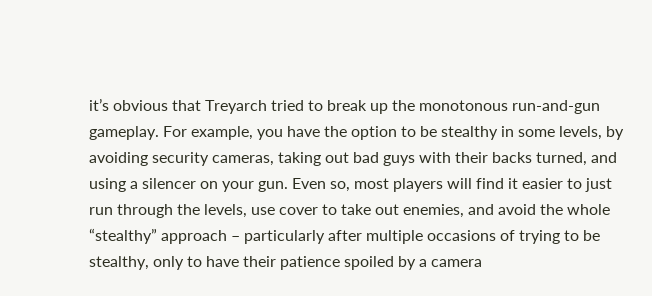it’s obvious that Treyarch tried to break up the monotonous run-and-gun gameplay. For example, you have the option to be stealthy in some levels, by avoiding security cameras, taking out bad guys with their backs turned, and using a silencer on your gun. Even so, most players will find it easier to just run through the levels, use cover to take out enemies, and avoid the whole “stealthy” approach – particularly after multiple occasions of trying to be stealthy, only to have their patience spoiled by a camera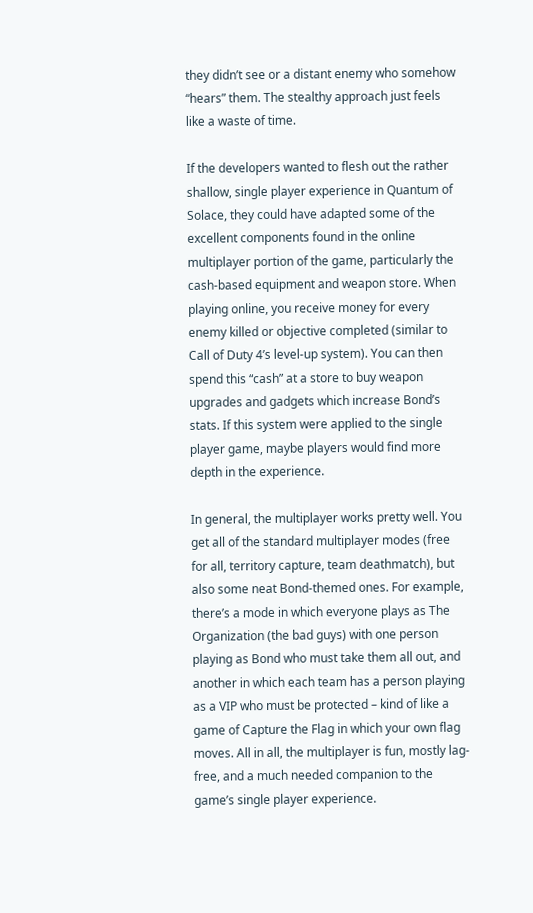they didn’t see or a distant enemy who somehow “hears” them. The stealthy approach just feels like a waste of time.

If the developers wanted to flesh out the rather shallow, single player experience in Quantum of Solace, they could have adapted some of the excellent components found in the online multiplayer portion of the game, particularly the cash-based equipment and weapon store. When playing online, you receive money for every enemy killed or objective completed (similar to Call of Duty 4’s level-up system). You can then spend this “cash” at a store to buy weapon upgrades and gadgets which increase Bond’s stats. If this system were applied to the single player game, maybe players would find more depth in the experience.

In general, the multiplayer works pretty well. You get all of the standard multiplayer modes (free for all, territory capture, team deathmatch), but also some neat Bond-themed ones. For example, there’s a mode in which everyone plays as The Organization (the bad guys) with one person playing as Bond who must take them all out, and another in which each team has a person playing as a VIP who must be protected – kind of like a game of Capture the Flag in which your own flag moves. All in all, the multiplayer is fun, mostly lag-free, and a much needed companion to the game’s single player experience.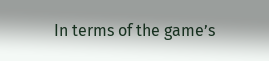In terms of the game’s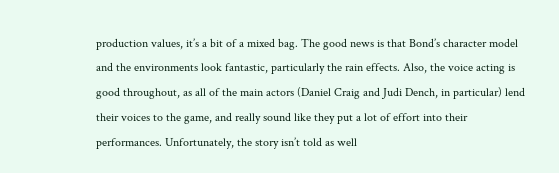production values, it’s a bit of a mixed bag. The good news is that Bond’s character model and the environments look fantastic, particularly the rain effects. Also, the voice acting is good throughout, as all of the main actors (Daniel Craig and Judi Dench, in particular) lend their voices to the game, and really sound like they put a lot of effort into their performances. Unfortunately, the story isn’t told as well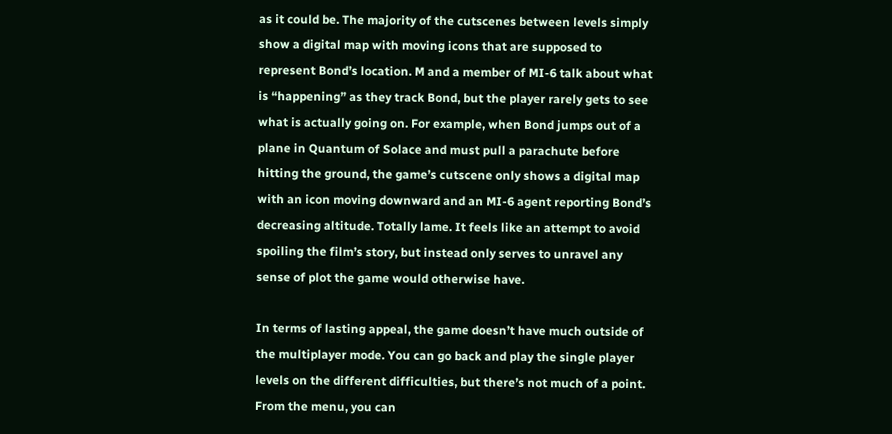as it could be. The majority of the cutscenes between levels simply show a digital map with moving icons that are supposed to represent Bond’s location. M and a member of MI-6 talk about what is “happening” as they track Bond, but the player rarely gets to see what is actually going on. For example, when Bond jumps out of a plane in Quantum of Solace and must pull a parachute before hitting the ground, the game’s cutscene only shows a digital map with an icon moving downward and an MI-6 agent reporting Bond’s decreasing altitude. Totally lame. It feels like an attempt to avoid spoiling the film’s story, but instead only serves to unravel any sense of plot the game would otherwise have.

In terms of lasting appeal, the game doesn’t have much outside of the multiplayer mode. You can go back and play the single player levels on the different difficulties, but there’s not much of a point. From the menu, you can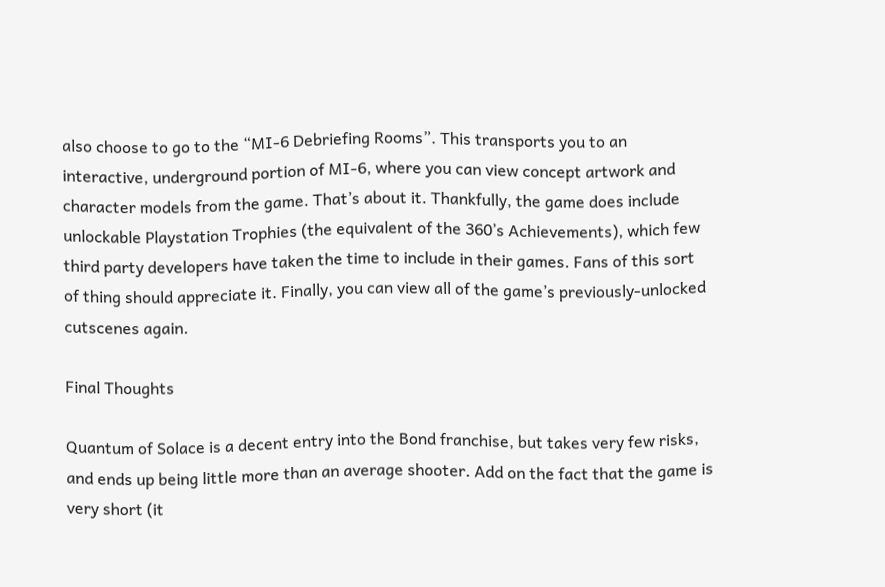also choose to go to the “MI-6 Debriefing Rooms”. This transports you to an interactive, underground portion of MI-6, where you can view concept artwork and character models from the game. That’s about it. Thankfully, the game does include unlockable Playstation Trophies (the equivalent of the 360’s Achievements), which few third party developers have taken the time to include in their games. Fans of this sort of thing should appreciate it. Finally, you can view all of the game’s previously-unlocked cutscenes again.

Final Thoughts

Quantum of Solace is a decent entry into the Bond franchise, but takes very few risks, and ends up being little more than an average shooter. Add on the fact that the game is very short (it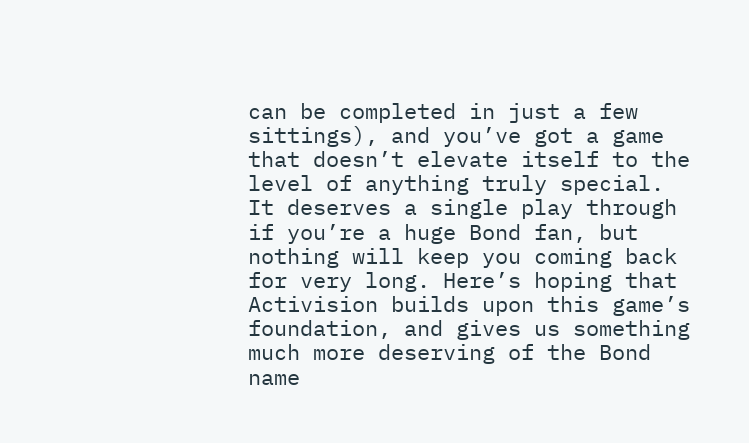can be completed in just a few sittings), and you’ve got a game that doesn’t elevate itself to the level of anything truly special. It deserves a single play through if you’re a huge Bond fan, but nothing will keep you coming back for very long. Here’s hoping that Activision builds upon this game’s foundation, and gives us something much more deserving of the Bond name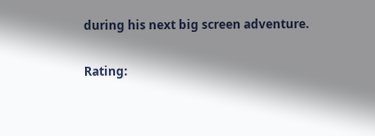during his next big screen adventure.

Rating: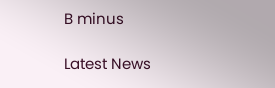B minus

Latest News